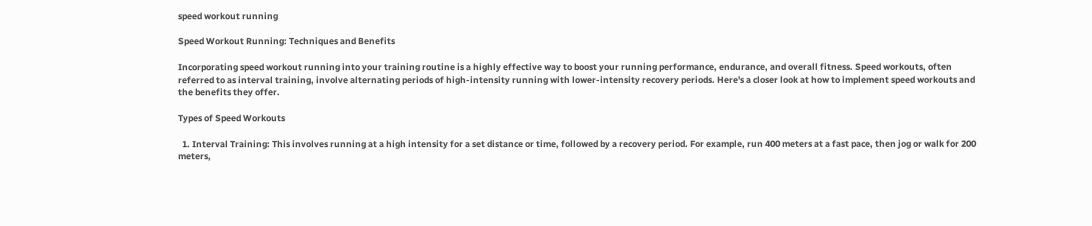speed workout running

Speed Workout Running: Techniques and Benefits

Incorporating speed workout running into your training routine is a highly effective way to boost your running performance, endurance, and overall fitness. Speed workouts, often referred to as interval training, involve alternating periods of high-intensity running with lower-intensity recovery periods. Here's a closer look at how to implement speed workouts and the benefits they offer.

Types of Speed Workouts

  1. Interval Training: This involves running at a high intensity for a set distance or time, followed by a recovery period. For example, run 400 meters at a fast pace, then jog or walk for 200 meters,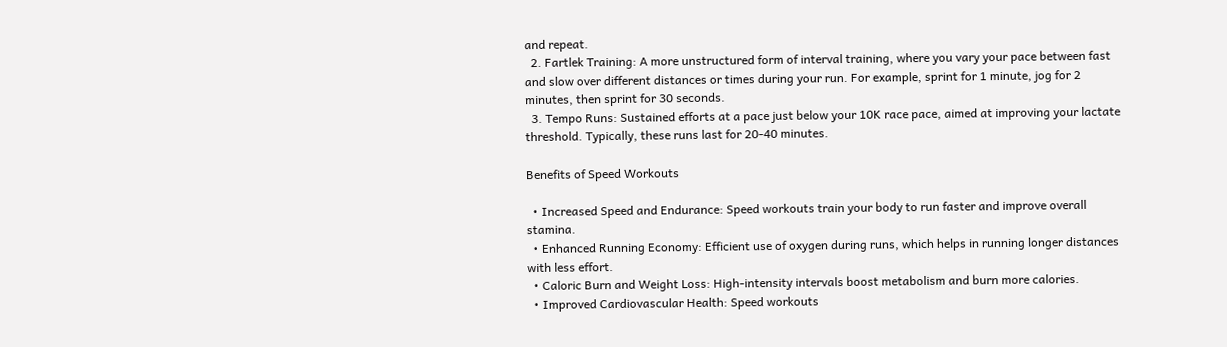and repeat.
  2. Fartlek Training: A more unstructured form of interval training, where you vary your pace between fast and slow over different distances or times during your run. For example, sprint for 1 minute, jog for 2 minutes, then sprint for 30 seconds.
  3. Tempo Runs: Sustained efforts at a pace just below your 10K race pace, aimed at improving your lactate threshold. Typically, these runs last for 20-40 minutes.

Benefits of Speed Workouts

  • Increased Speed and Endurance: Speed workouts train your body to run faster and improve overall stamina.
  • Enhanced Running Economy: Efficient use of oxygen during runs, which helps in running longer distances with less effort.
  • Caloric Burn and Weight Loss: High-intensity intervals boost metabolism and burn more calories.
  • Improved Cardiovascular Health: Speed workouts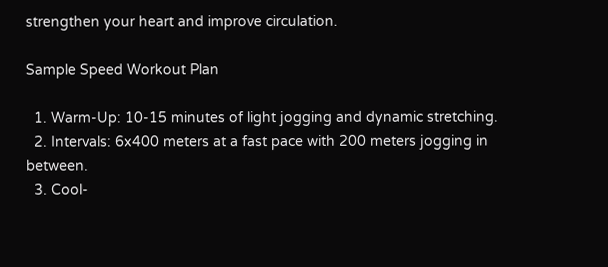strengthen your heart and improve circulation.

Sample Speed Workout Plan

  1. Warm-Up: 10-15 minutes of light jogging and dynamic stretching.
  2. Intervals: 6x400 meters at a fast pace with 200 meters jogging in between.
  3. Cool-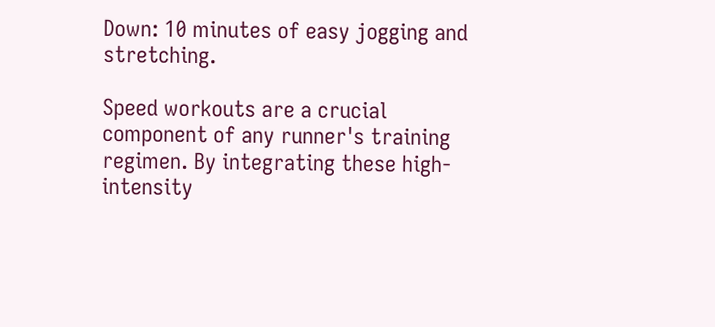Down: 10 minutes of easy jogging and stretching.

Speed workouts are a crucial component of any runner's training regimen. By integrating these high-intensity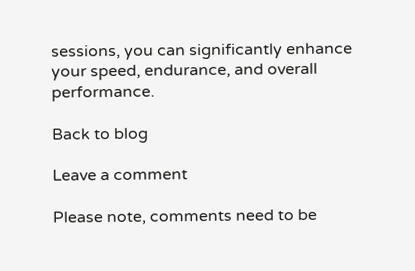sessions, you can significantly enhance your speed, endurance, and overall performance.

Back to blog

Leave a comment

Please note, comments need to be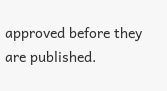approved before they are published.